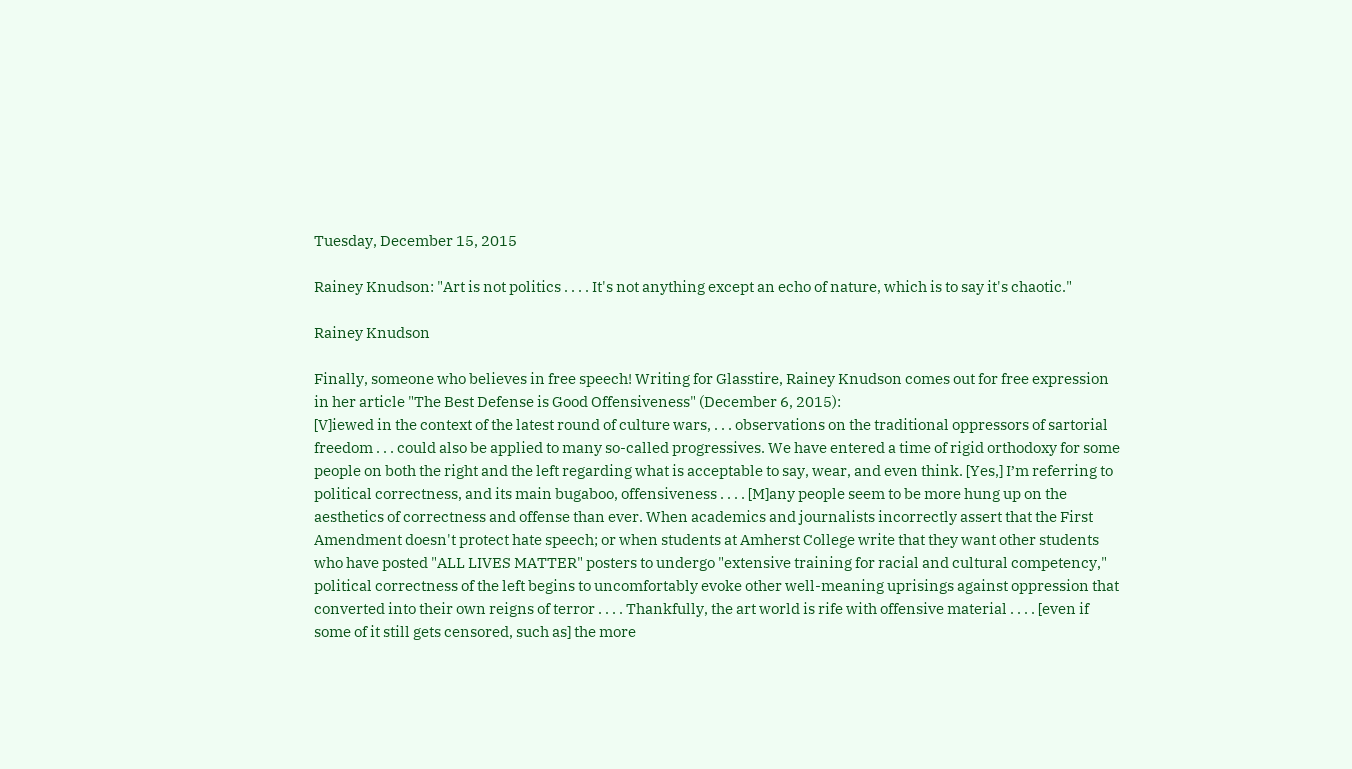Tuesday, December 15, 2015

Rainey Knudson: "Art is not politics . . . . It's not anything except an echo of nature, which is to say it's chaotic."

Rainey Knudson

Finally, someone who believes in free speech! Writing for Glasstire, Rainey Knudson comes out for free expression in her article "The Best Defense is Good Offensiveness" (December 6, 2015):
[V]iewed in the context of the latest round of culture wars, . . . observations on the traditional oppressors of sartorial freedom . . . could also be applied to many so-called progressives. We have entered a time of rigid orthodoxy for some people on both the right and the left regarding what is acceptable to say, wear, and even think. [Yes,] I’m referring to political correctness, and its main bugaboo, offensiveness . . . . [M]any people seem to be more hung up on the aesthetics of correctness and offense than ever. When academics and journalists incorrectly assert that the First Amendment doesn't protect hate speech; or when students at Amherst College write that they want other students who have posted "ALL LIVES MATTER" posters to undergo "extensive training for racial and cultural competency," political correctness of the left begins to uncomfortably evoke other well-meaning uprisings against oppression that converted into their own reigns of terror . . . . Thankfully, the art world is rife with offensive material . . . . [even if some of it still gets censored, such as] the more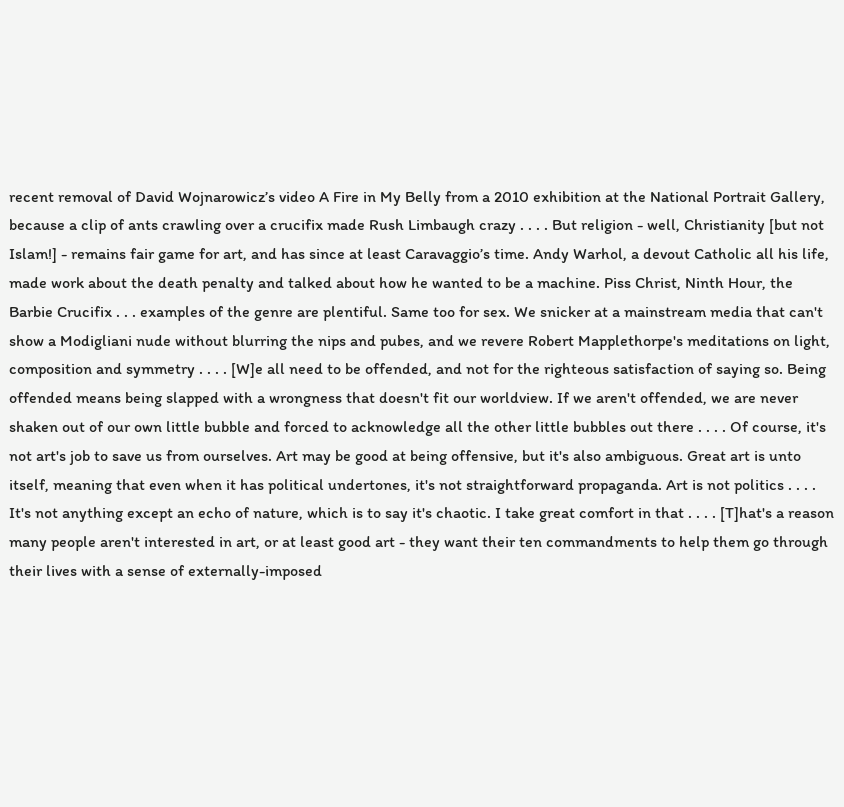recent removal of David Wojnarowicz’s video A Fire in My Belly from a 2010 exhibition at the National Portrait Gallery, because a clip of ants crawling over a crucifix made Rush Limbaugh crazy . . . . But religion - well, Christianity [but not Islam!] - remains fair game for art, and has since at least Caravaggio’s time. Andy Warhol, a devout Catholic all his life, made work about the death penalty and talked about how he wanted to be a machine. Piss Christ, Ninth Hour, the Barbie Crucifix . . . examples of the genre are plentiful. Same too for sex. We snicker at a mainstream media that can't show a Modigliani nude without blurring the nips and pubes, and we revere Robert Mapplethorpe's meditations on light, composition and symmetry . . . . [W]e all need to be offended, and not for the righteous satisfaction of saying so. Being offended means being slapped with a wrongness that doesn't fit our worldview. If we aren't offended, we are never shaken out of our own little bubble and forced to acknowledge all the other little bubbles out there . . . . Of course, it's not art's job to save us from ourselves. Art may be good at being offensive, but it's also ambiguous. Great art is unto itself, meaning that even when it has political undertones, it's not straightforward propaganda. Art is not politics . . . . It's not anything except an echo of nature, which is to say it's chaotic. I take great comfort in that . . . . [T]hat's a reason many people aren't interested in art, or at least good art - they want their ten commandments to help them go through their lives with a sense of externally-imposed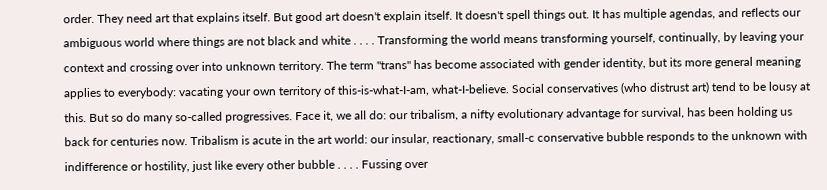order. They need art that explains itself. But good art doesn't explain itself. It doesn't spell things out. It has multiple agendas, and reflects our ambiguous world where things are not black and white . . . . Transforming the world means transforming yourself, continually, by leaving your context and crossing over into unknown territory. The term "trans" has become associated with gender identity, but its more general meaning applies to everybody: vacating your own territory of this-is-what-I-am, what-I-believe. Social conservatives (who distrust art) tend to be lousy at this. But so do many so-called progressives. Face it, we all do: our tribalism, a nifty evolutionary advantage for survival, has been holding us back for centuries now. Tribalism is acute in the art world: our insular, reactionary, small-c conservative bubble responds to the unknown with indifference or hostility, just like every other bubble . . . . Fussing over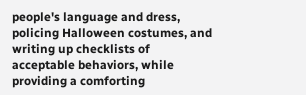people's language and dress, policing Halloween costumes, and writing up checklists of acceptable behaviors, while providing a comforting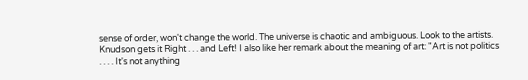sense of order, won't change the world. The universe is chaotic and ambiguous. Look to the artists.
Knudson gets it Right . . . and Left! I also like her remark about the meaning of art: "Art is not politics . . . . It's not anything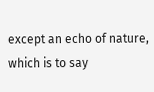except an echo of nature, which is to say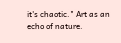it's chaotic." Art as an echo of nature.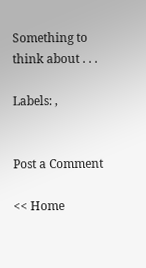Something to think about . . .

Labels: ,


Post a Comment

<< Home